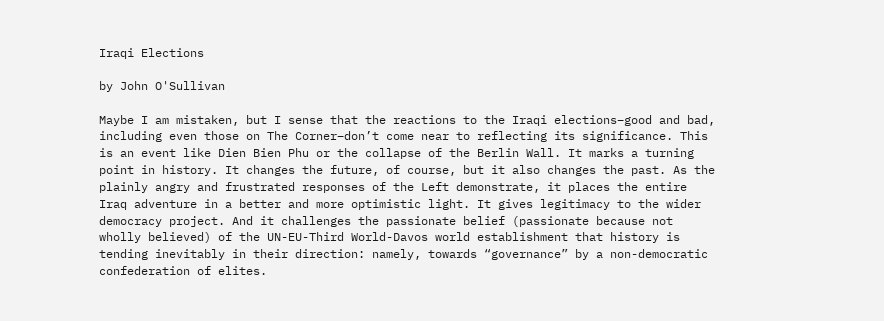Iraqi Elections

by John O'Sullivan

Maybe I am mistaken, but I sense that the reactions to the Iraqi elections–good and bad, including even those on The Corner–don’t come near to reflecting its significance. This is an event like Dien Bien Phu or the collapse of the Berlin Wall. It marks a turning point in history. It changes the future, of course, but it also changes the past. As the plainly angry and frustrated responses of the Left demonstrate, it places the entire Iraq adventure in a better and more optimistic light. It gives legitimacy to the wider democracy project. And it challenges the passionate belief (passionate because not wholly believed) of the UN-EU-Third World-Davos world establishment that history is tending inevitably in their direction: namely, towards “governance” by a non-democratic confederation of elites.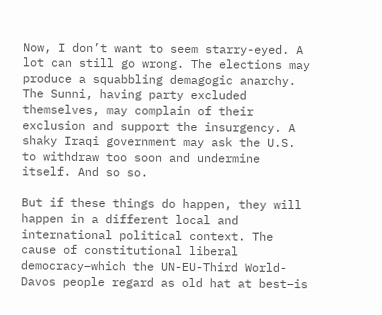Now, I don’t want to seem starry-eyed. A lot can still go wrong. The elections may produce a squabbling demagogic anarchy. The Sunni, having party excluded themselves, may complain of their exclusion and support the insurgency. A shaky Iraqi government may ask the U.S. to withdraw too soon and undermine itself. And so so.

But if these things do happen, they will happen in a different local and international political context. The cause of constitutional liberal democracy–which the UN-EU-Third World-Davos people regard as old hat at best–is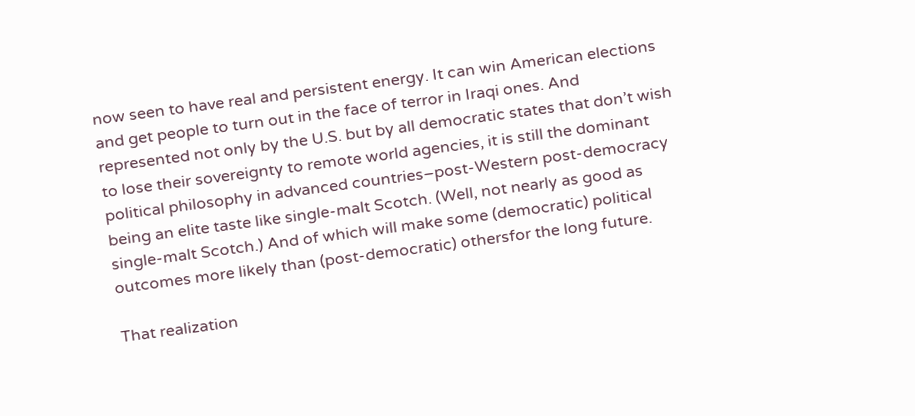now seen to have real and persistent energy. It can win American elections and get people to turn out in the face of terror in Iraqi ones. And represented not only by the U.S. but by all democratic states that don’t wish to lose their sovereignty to remote world agencies, it is still the dominant political philosophy in advanced countries–post-Western post-democracy being an elite taste like single-malt Scotch. (Well, not nearly as good as single-malt Scotch.) And of which will make some (democratic) political outcomes more likely than (post-democratic) othersfor the long future.

That realization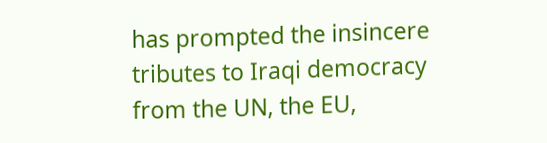has prompted the insincere tributes to Iraqi democracy from the UN, the EU,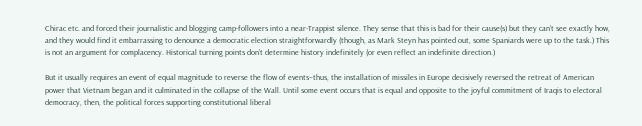Chirac etc. and forced their journalistic and blogging camp-followers into a near-Trappist silence. They sense that this is bad for their cause(s) but they can’t see exactly how, and they would find it embarrassing to denounce a democratic election straightforwardly (though, as Mark Steyn has pointed out, some Spaniards were up to the task.) This is not an argument for complacency. Historical turning points don’t determine history indefinitely (or even reflect an indefinite direction.)

But it usually requires an event of equal magnitude to reverse the flow of events–thus, the installation of missiles in Europe decisively reversed the retreat of American power that Vietnam began and it culminated in the collapse of the Wall. Until some event occurs that is equal and opposite to the joyful commitment of Iraqis to electoral democracy, then, the political forces supporting constitutional liberal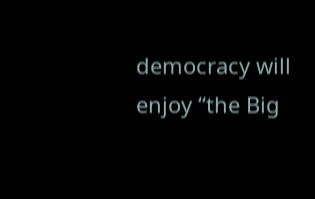democracy will enjoy “the Big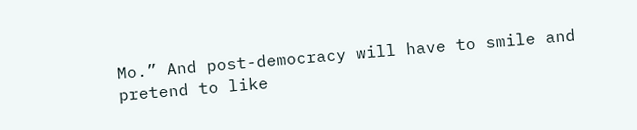Mo.” And post-democracy will have to smile and pretend to like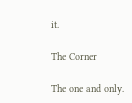it.

The Corner

The one and only.